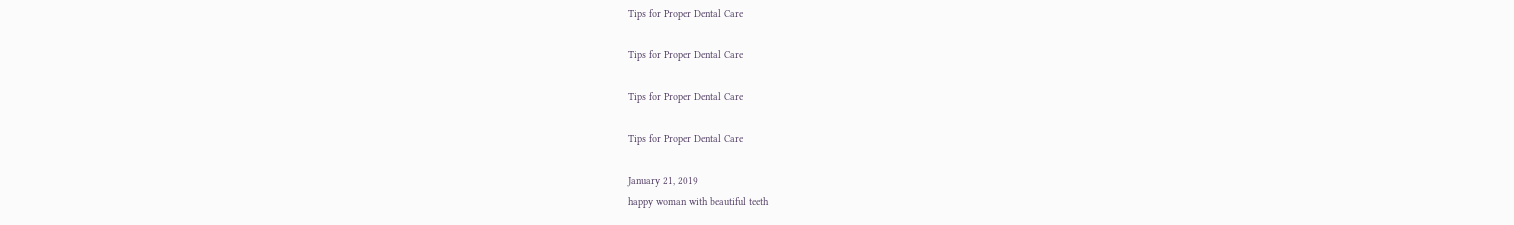Tips for Proper Dental Care

Tips for Proper Dental Care

Tips for Proper Dental Care

Tips for Proper Dental Care

January 21, 2019
happy woman with beautiful teeth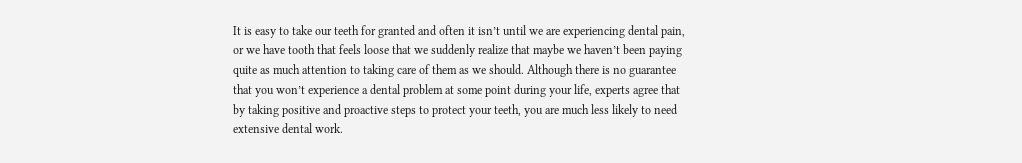It is easy to take our teeth for granted and often it isn’t until we are experiencing dental pain, or we have tooth that feels loose that we suddenly realize that maybe we haven’t been paying quite as much attention to taking care of them as we should. Although there is no guarantee that you won’t experience a dental problem at some point during your life, experts agree that by taking positive and proactive steps to protect your teeth, you are much less likely to need extensive dental work.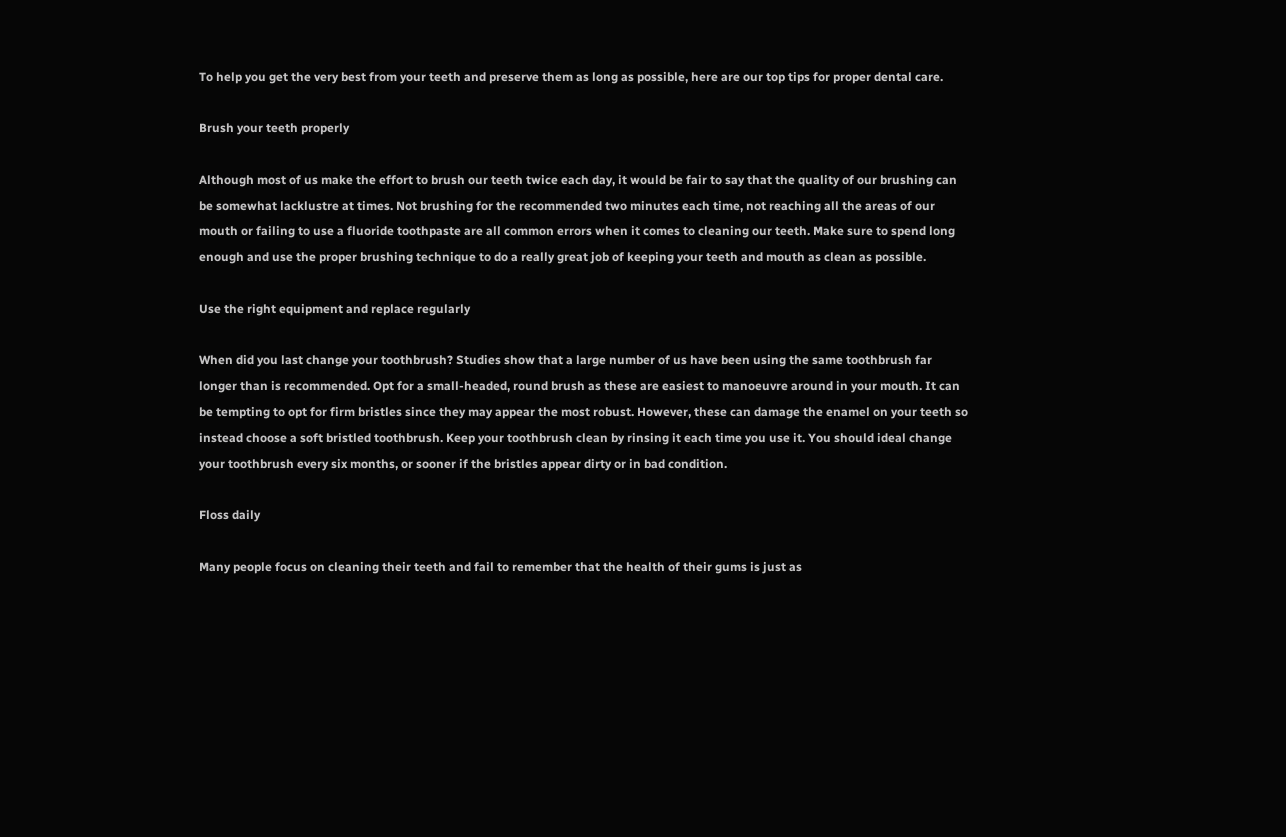To help you get the very best from your teeth and preserve them as long as possible, here are our top tips for proper dental care.

Brush your teeth properly

Although most of us make the effort to brush our teeth twice each day, it would be fair to say that the quality of our brushing can be somewhat lacklustre at times. Not brushing for the recommended two minutes each time, not reaching all the areas of our mouth or failing to use a fluoride toothpaste are all common errors when it comes to cleaning our teeth. Make sure to spend long enough and use the proper brushing technique to do a really great job of keeping your teeth and mouth as clean as possible.

Use the right equipment and replace regularly

When did you last change your toothbrush? Studies show that a large number of us have been using the same toothbrush far longer than is recommended. Opt for a small-headed, round brush as these are easiest to manoeuvre around in your mouth. It can be tempting to opt for firm bristles since they may appear the most robust. However, these can damage the enamel on your teeth so instead choose a soft bristled toothbrush. Keep your toothbrush clean by rinsing it each time you use it. You should ideal change your toothbrush every six months, or sooner if the bristles appear dirty or in bad condition.

Floss daily

Many people focus on cleaning their teeth and fail to remember that the health of their gums is just as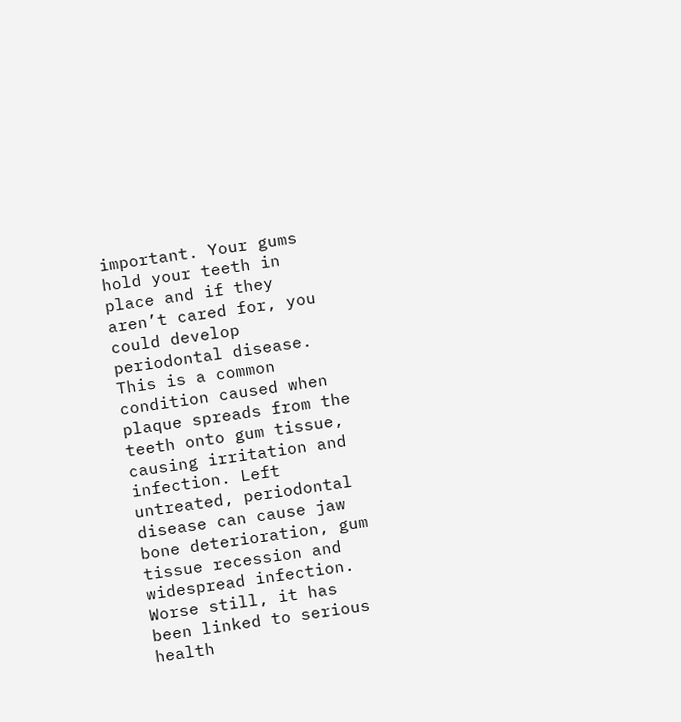important. Your gums hold your teeth in place and if they aren’t cared for, you could develop periodontal disease. This is a common condition caused when plaque spreads from the teeth onto gum tissue, causing irritation and infection. Left untreated, periodontal disease can cause jaw bone deterioration, gum tissue recession and widespread infection. Worse still, it has been linked to serious health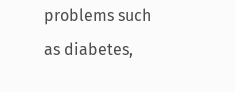problems such as diabetes,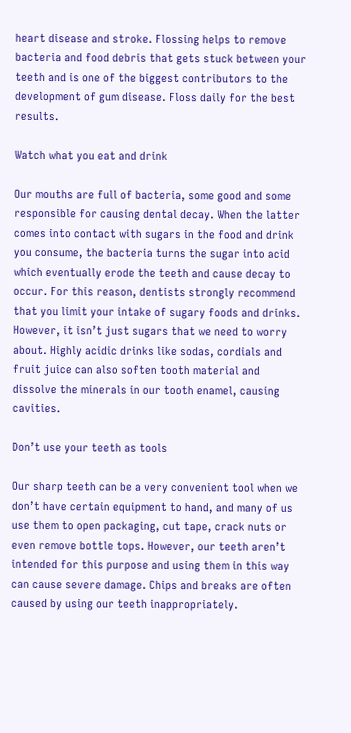heart disease and stroke. Flossing helps to remove bacteria and food debris that gets stuck between your teeth and is one of the biggest contributors to the development of gum disease. Floss daily for the best results.

Watch what you eat and drink

Our mouths are full of bacteria, some good and some responsible for causing dental decay. When the latter comes into contact with sugars in the food and drink you consume, the bacteria turns the sugar into acid which eventually erode the teeth and cause decay to occur. For this reason, dentists strongly recommend that you limit your intake of sugary foods and drinks. However, it isn’t just sugars that we need to worry about. Highly acidic drinks like sodas, cordials and fruit juice can also soften tooth material and dissolve the minerals in our tooth enamel, causing cavities.

Don’t use your teeth as tools

Our sharp teeth can be a very convenient tool when we don’t have certain equipment to hand, and many of us use them to open packaging, cut tape, crack nuts or even remove bottle tops. However, our teeth aren’t intended for this purpose and using them in this way can cause severe damage. Chips and breaks are often caused by using our teeth inappropriately.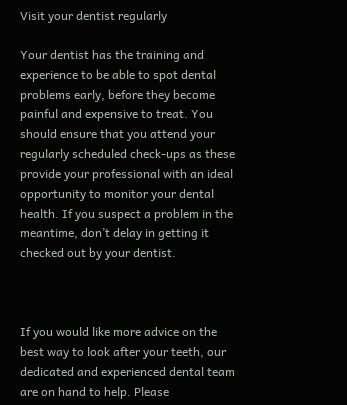Visit your dentist regularly

Your dentist has the training and experience to be able to spot dental problems early, before they become painful and expensive to treat. You should ensure that you attend your regularly scheduled check-ups as these provide your professional with an ideal opportunity to monitor your dental health. If you suspect a problem in the meantime, don’t delay in getting it checked out by your dentist.



If you would like more advice on the best way to look after your teeth, our dedicated and experienced dental team are on hand to help. Please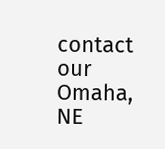contact our Omaha, NE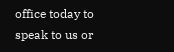office today to speak to us or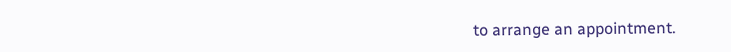to arrange an appointment.